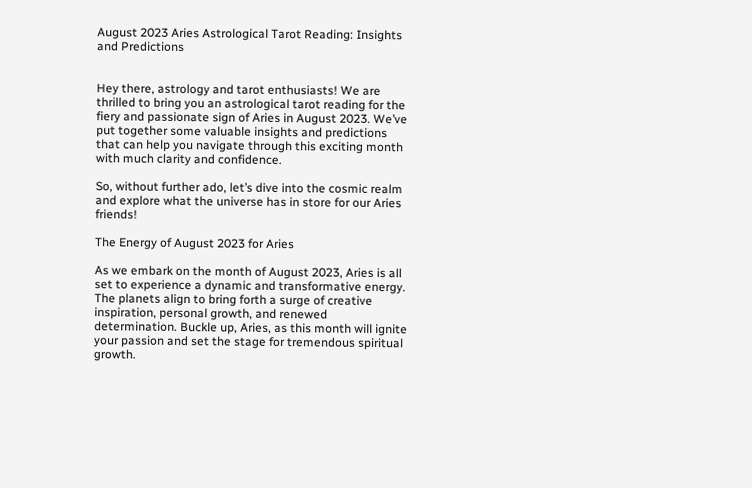August 2023 Aries Astrological Tarot Reading: Insights and Predictions


Hey there, astrology and tarot enthusiasts! We are thrilled to bring you an astrological tarot reading for the fiery and passionate sign of Aries in August 2023. We’ve put together some valuable insights and predictions that can help you navigate through this exciting month with much clarity and confidence.

So, without further ado, let’s dive into the cosmic realm and explore what the universe has in store for our Aries friends!

The Energy of August 2023 for Aries

As we embark on the month of August 2023, Aries is all set to experience a dynamic and transformative energy. The planets align to bring forth a surge of creative inspiration, personal growth, and renewed determination. Buckle up, Aries, as this month will ignite your passion and set the stage for tremendous spiritual growth.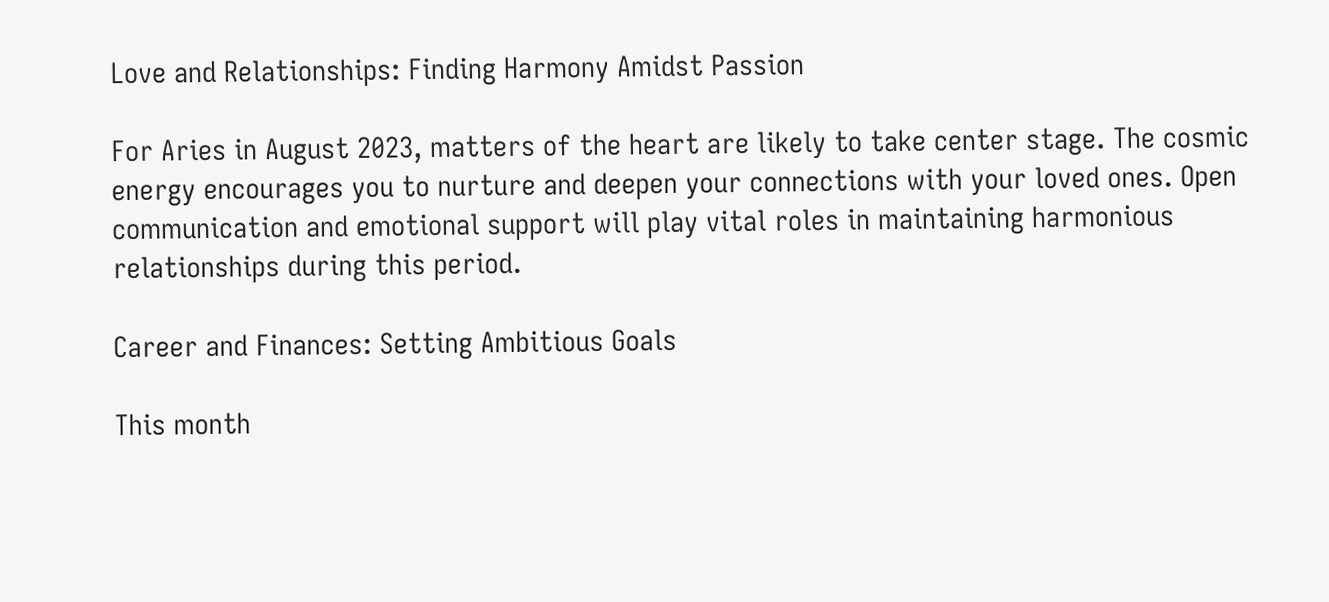Love and Relationships: Finding Harmony Amidst Passion

For Aries in August 2023, matters of the heart are likely to take center stage. The cosmic energy encourages you to nurture and deepen your connections with your loved ones. Open communication and emotional support will play vital roles in maintaining harmonious relationships during this period.

Career and Finances: Setting Ambitious Goals

This month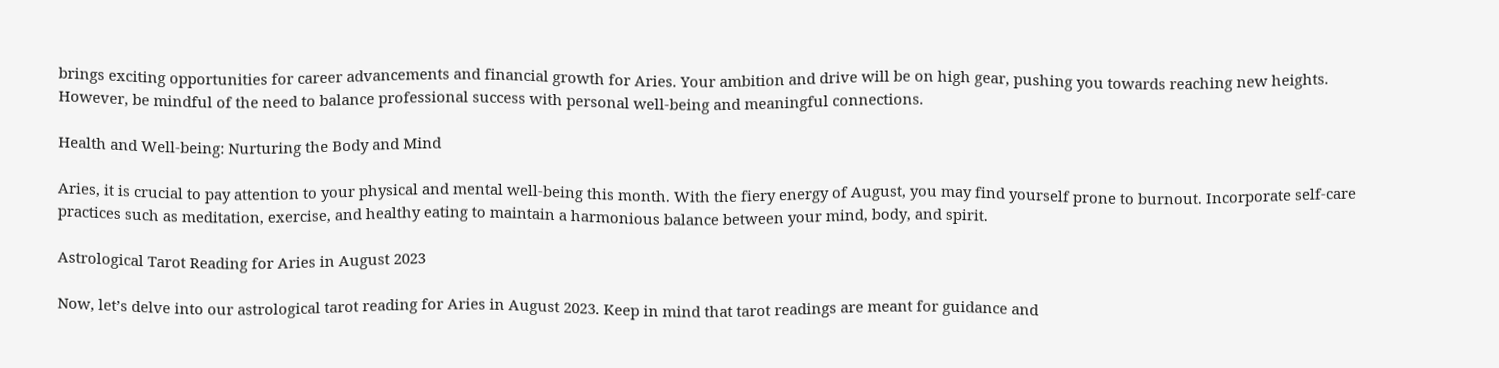brings exciting opportunities for career advancements and financial growth for Aries. Your ambition and drive will be on high gear, pushing you towards reaching new heights. However, be mindful of the need to balance professional success with personal well-being and meaningful connections.

Health and Well-being: Nurturing the Body and Mind

Aries, it is crucial to pay attention to your physical and mental well-being this month. With the fiery energy of August, you may find yourself prone to burnout. Incorporate self-care practices such as meditation, exercise, and healthy eating to maintain a harmonious balance between your mind, body, and spirit.

Astrological Tarot Reading for Aries in August 2023

Now, let’s delve into our astrological tarot reading for Aries in August 2023. Keep in mind that tarot readings are meant for guidance and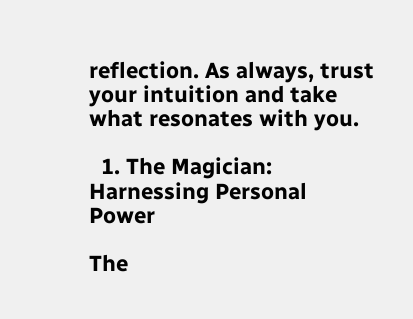reflection. As always, trust your intuition and take what resonates with you.

  1. The Magician: Harnessing Personal Power

The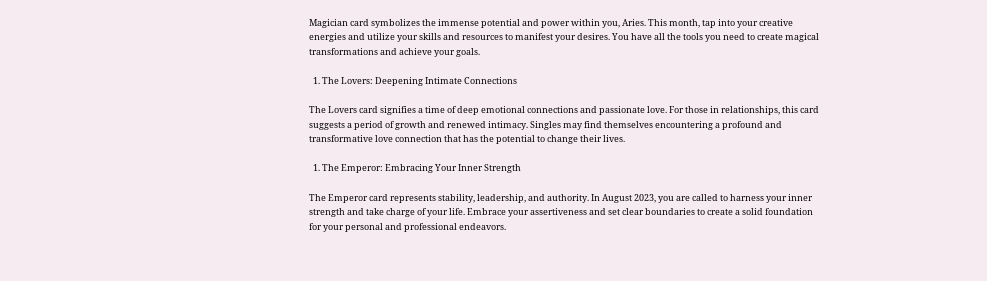Magician card symbolizes the immense potential and power within you, Aries. This month, tap into your creative energies and utilize your skills and resources to manifest your desires. You have all the tools you need to create magical transformations and achieve your goals.

  1. The Lovers: Deepening Intimate Connections

The Lovers card signifies a time of deep emotional connections and passionate love. For those in relationships, this card suggests a period of growth and renewed intimacy. Singles may find themselves encountering a profound and transformative love connection that has the potential to change their lives.

  1. The Emperor: Embracing Your Inner Strength

The Emperor card represents stability, leadership, and authority. In August 2023, you are called to harness your inner strength and take charge of your life. Embrace your assertiveness and set clear boundaries to create a solid foundation for your personal and professional endeavors.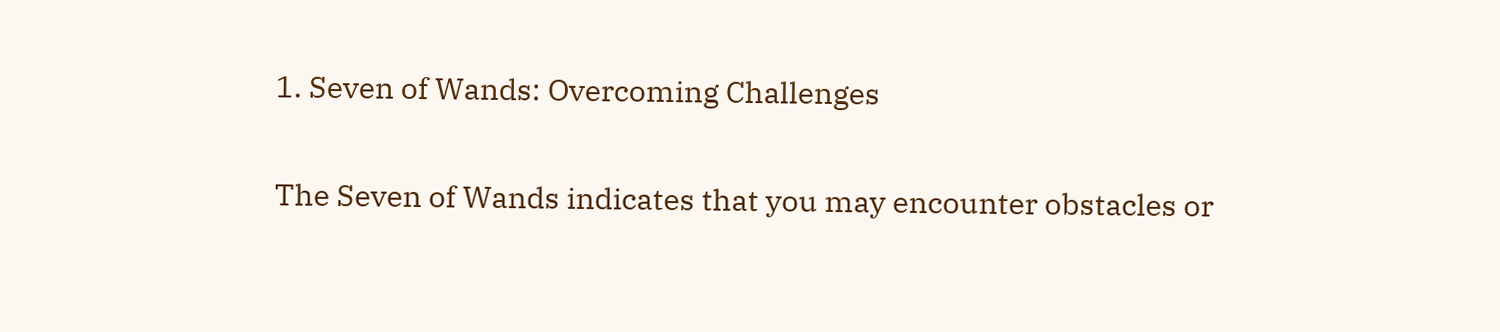1. Seven of Wands: Overcoming Challenges

The Seven of Wands indicates that you may encounter obstacles or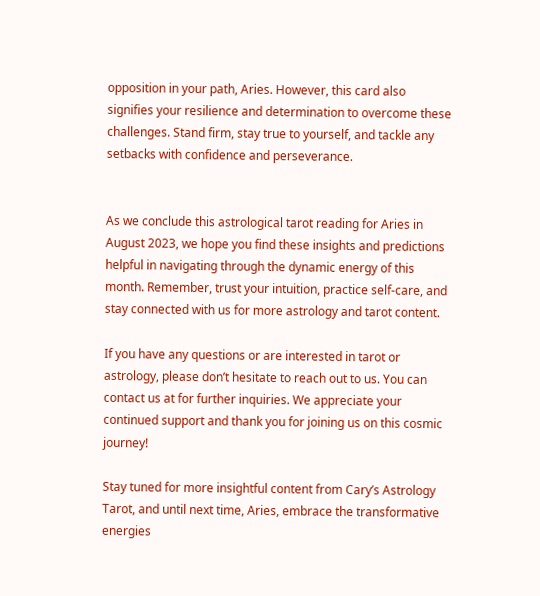opposition in your path, Aries. However, this card also signifies your resilience and determination to overcome these challenges. Stand firm, stay true to yourself, and tackle any setbacks with confidence and perseverance.


As we conclude this astrological tarot reading for Aries in August 2023, we hope you find these insights and predictions helpful in navigating through the dynamic energy of this month. Remember, trust your intuition, practice self-care, and stay connected with us for more astrology and tarot content.

If you have any questions or are interested in tarot or astrology, please don’t hesitate to reach out to us. You can contact us at for further inquiries. We appreciate your continued support and thank you for joining us on this cosmic journey!

Stay tuned for more insightful content from Cary’s Astrology Tarot, and until next time, Aries, embrace the transformative energies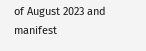of August 2023 and manifest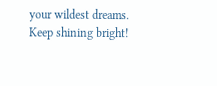your wildest dreams. Keep shining bright!